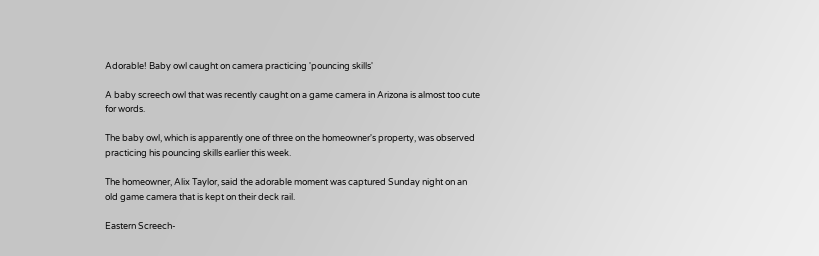Adorable! Baby owl caught on camera practicing 'pouncing skills'

A baby screech owl that was recently caught on a game camera in Arizona is almost too cute for words.

The baby owl, which is apparently one of three on the homeowner's property, was observed practicing his pouncing skills earlier this week.

The homeowner, Alix Taylor, said the adorable moment was captured Sunday night on an old game camera that is kept on their deck rail.

Eastern Screech-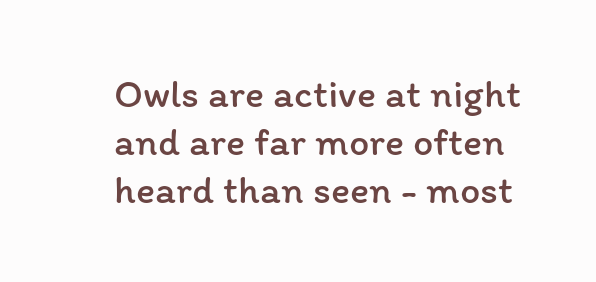Owls are active at night and are far more often heard than seen - most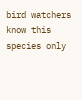bird watchers know this species only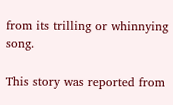from its trilling or whinnying song.

This story was reported from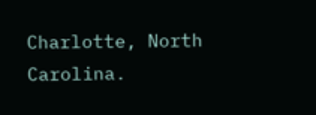Charlotte, North Carolina.